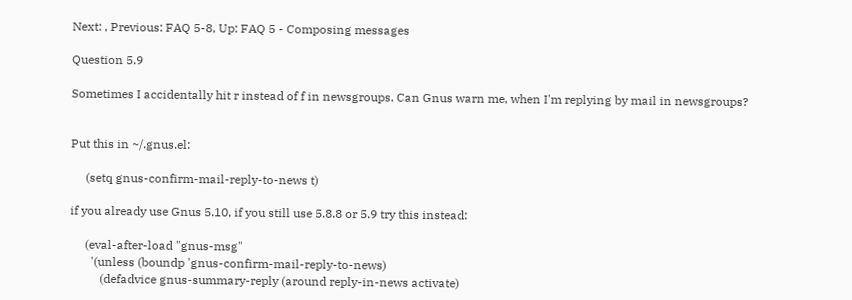Next: , Previous: FAQ 5-8, Up: FAQ 5 - Composing messages

Question 5.9

Sometimes I accidentally hit r instead of f in newsgroups. Can Gnus warn me, when I'm replying by mail in newsgroups?


Put this in ~/.gnus.el:

     (setq gnus-confirm-mail-reply-to-news t)

if you already use Gnus 5.10, if you still use 5.8.8 or 5.9 try this instead:

     (eval-after-load "gnus-msg"
       '(unless (boundp 'gnus-confirm-mail-reply-to-news)
          (defadvice gnus-summary-reply (around reply-in-news activate)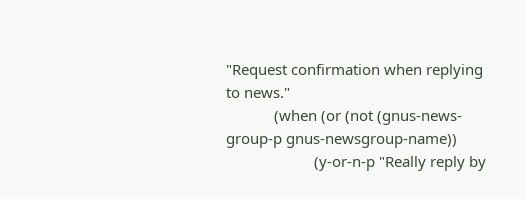"Request confirmation when replying to news."
            (when (or (not (gnus-news-group-p gnus-newsgroup-name))
                      (y-or-n-p "Really reply by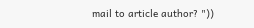mail to article author? "))